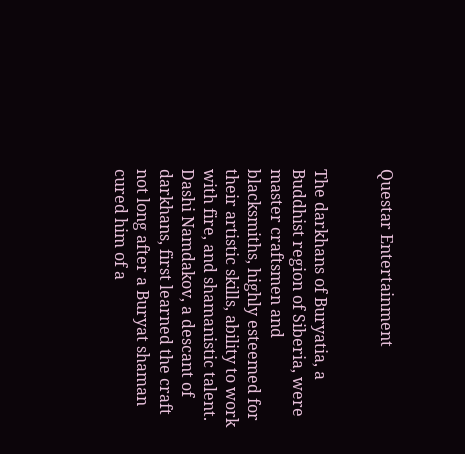Questar Entertainment


The darkhans of Buryatia, a Buddhist region of Siberia, were master craftsmen and blacksmiths, highly esteemed for their artistic skills, ability to work with fire, and shamanistic talent. Dashi Namdakov, a descant of darkhans, first learned the craft not long after a Buryat shaman cured him of a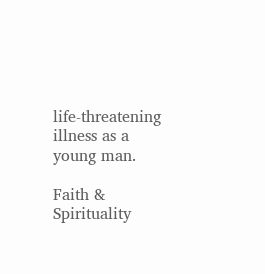life-threatening illness as a young man.

Faith & Spirituality